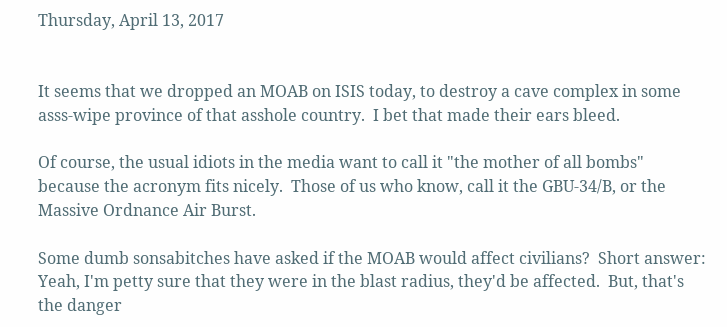Thursday, April 13, 2017


It seems that we dropped an MOAB on ISIS today, to destroy a cave complex in some asss-wipe province of that asshole country.  I bet that made their ears bleed.

Of course, the usual idiots in the media want to call it "the mother of all bombs" because the acronym fits nicely.  Those of us who know, call it the GBU-34/B, or the Massive Ordnance Air Burst.

Some dumb sonsabitches have asked if the MOAB would affect civilians?  Short answer: Yeah, I'm petty sure that they were in the blast radius, they'd be affected.  But, that's the danger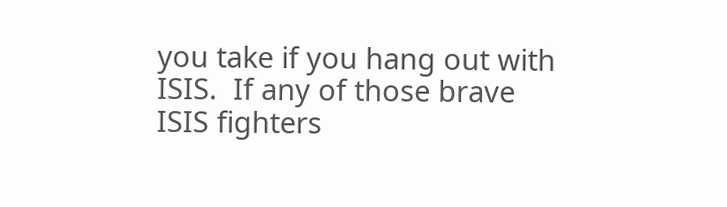you take if you hang out with ISIS.  If any of those brave ISIS fighters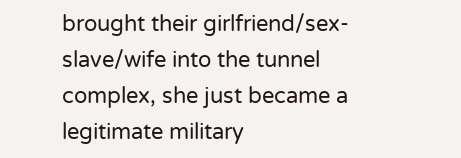brought their girlfriend/sex-slave/wife into the tunnel complex, she just became a legitimate military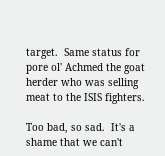target.  Same status for pore ol' Achmed the goat herder who was selling meat to the ISIS fighters.

Too bad, so sad.  It's a shame that we can't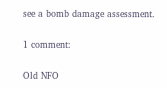see a bomb damage assessment.

1 comment:

Old NFO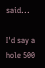said...

I'd say a hole 500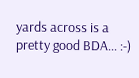yards across is a pretty good BDA... :-)